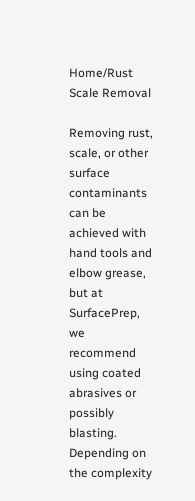Home/Rust Scale Removal

Removing rust, scale, or other surface contaminants can be achieved with hand tools and elbow grease, but at SurfacePrep, we recommend using coated abrasives or possibly blasting. Depending on the complexity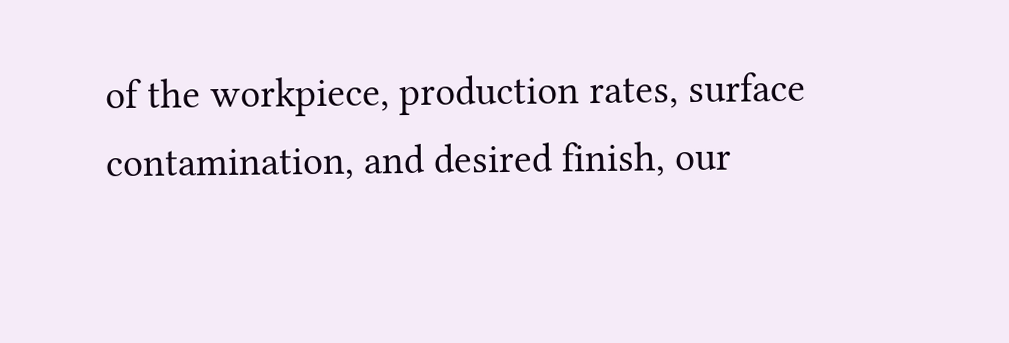of the workpiece, production rates, surface contamination, and desired finish, our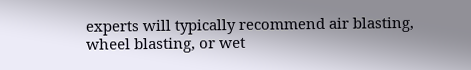experts will typically recommend air blasting, wheel blasting, or wet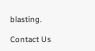blasting.

Contact Us